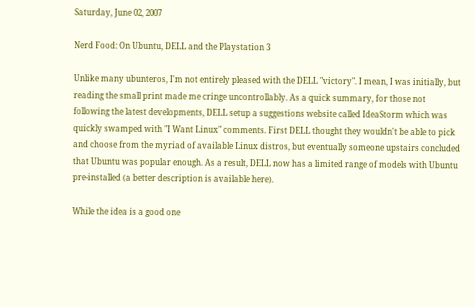Saturday, June 02, 2007

Nerd Food: On Ubuntu, DELL and the Playstation 3

Unlike many ubunteros, I'm not entirely pleased with the DELL "victory". I mean, I was initially, but reading the small print made me cringe uncontrollably. As a quick summary, for those not following the latest developments, DELL setup a suggestions website called IdeaStorm which was quickly swamped with "I Want Linux" comments. First DELL thought they wouldn't be able to pick and choose from the myriad of available Linux distros, but eventually someone upstairs concluded that Ubuntu was popular enough. As a result, DELL now has a limited range of models with Ubuntu pre-installed (a better description is available here).

While the idea is a good one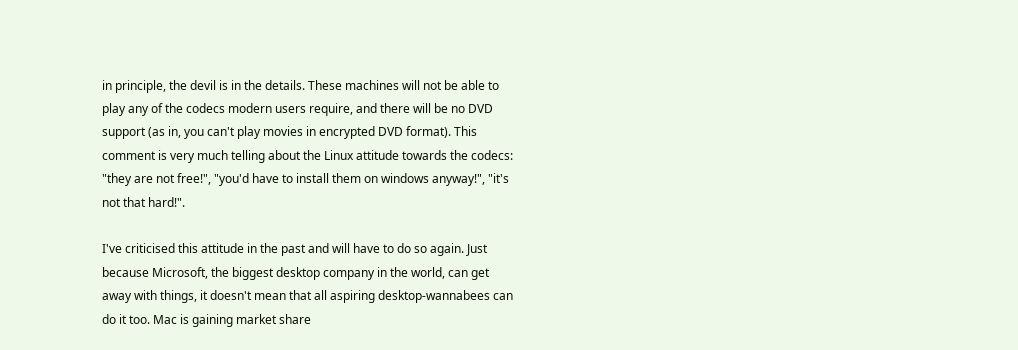in principle, the devil is in the details. These machines will not be able to play any of the codecs modern users require, and there will be no DVD support (as in, you can't play movies in encrypted DVD format). This comment is very much telling about the Linux attitude towards the codecs: "they are not free!", "you'd have to install them on windows anyway!", "it's not that hard!".

I've criticised this attitude in the past and will have to do so again. Just because Microsoft, the biggest desktop company in the world, can get away with things, it doesn't mean that all aspiring desktop-wannabees can do it too. Mac is gaining market share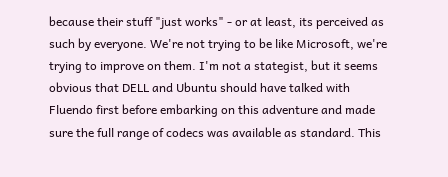because their stuff "just works" - or at least, its perceived as such by everyone. We're not trying to be like Microsoft, we're trying to improve on them. I'm not a stategist, but it seems obvious that DELL and Ubuntu should have talked with Fluendo first before embarking on this adventure and made sure the full range of codecs was available as standard. This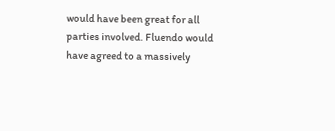would have been great for all parties involved. Fluendo would have agreed to a massively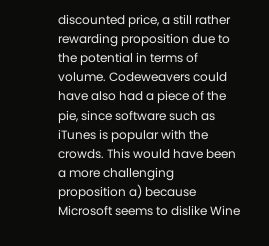discounted price, a still rather rewarding proposition due to the potential in terms of volume. Codeweavers could have also had a piece of the pie, since software such as iTunes is popular with the crowds. This would have been a more challenging proposition a) because Microsoft seems to dislike Wine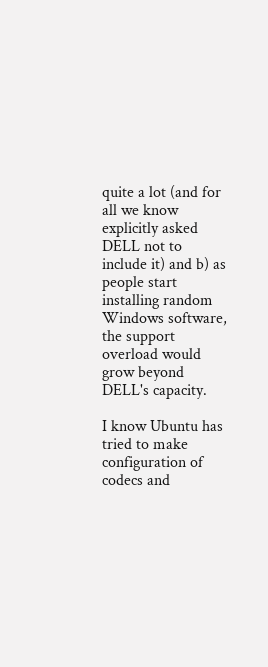quite a lot (and for all we know explicitly asked DELL not to include it) and b) as people start installing random Windows software, the support overload would grow beyond DELL's capacity.

I know Ubuntu has tried to make configuration of codecs and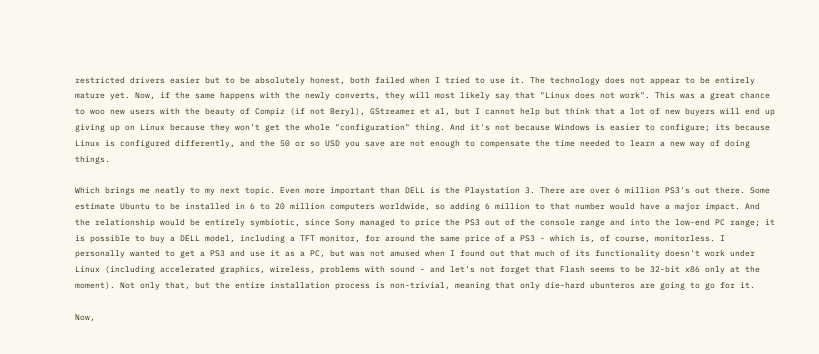restricted drivers easier but to be absolutely honest, both failed when I tried to use it. The technology does not appear to be entirely mature yet. Now, if the same happens with the newly converts, they will most likely say that "Linux does not work". This was a great chance to woo new users with the beauty of Compiz (if not Beryl), GStreamer et al, but I cannot help but think that a lot of new buyers will end up giving up on Linux because they won't get the whole "configuration" thing. And it's not because Windows is easier to configure; its because Linux is configured differently, and the 50 or so USD you save are not enough to compensate the time needed to learn a new way of doing things.

Which brings me neatly to my next topic. Even more important than DELL is the Playstation 3. There are over 6 million PS3's out there. Some estimate Ubuntu to be installed in 6 to 20 million computers worldwide, so adding 6 million to that number would have a major impact. And the relationship would be entirely symbiotic, since Sony managed to price the PS3 out of the console range and into the low-end PC range; it is possible to buy a DELL model, including a TFT monitor, for around the same price of a PS3 - which is, of course, monitorless. I personally wanted to get a PS3 and use it as a PC, but was not amused when I found out that much of its functionality doesn't work under Linux (including accelerated graphics, wireless, problems with sound - and let's not forget that Flash seems to be 32-bit x86 only at the moment). Not only that, but the entire installation process is non-trivial, meaning that only die-hard ubunteros are going to go for it.

Now,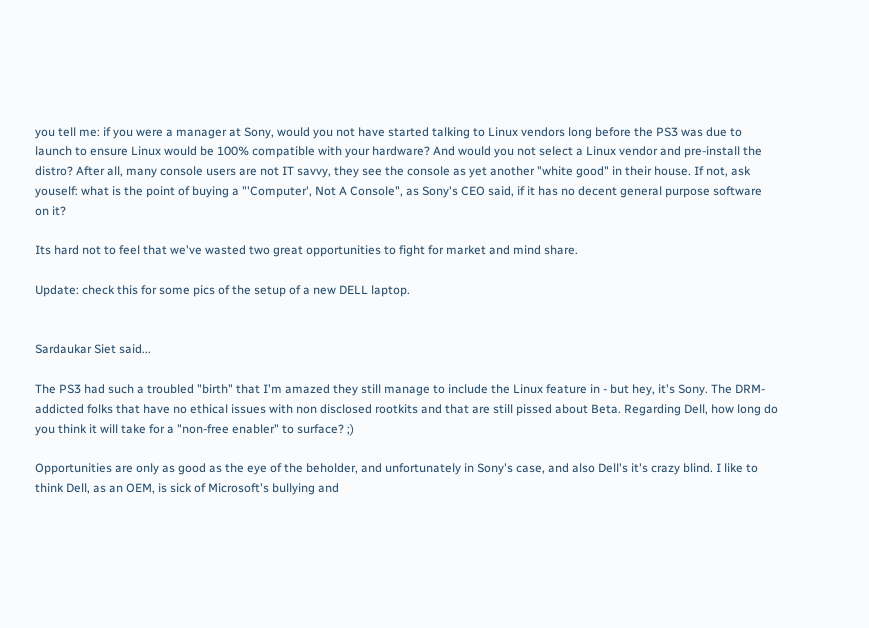you tell me: if you were a manager at Sony, would you not have started talking to Linux vendors long before the PS3 was due to launch to ensure Linux would be 100% compatible with your hardware? And would you not select a Linux vendor and pre-install the distro? After all, many console users are not IT savvy, they see the console as yet another "white good" in their house. If not, ask youself: what is the point of buying a "'Computer', Not A Console", as Sony's CEO said, if it has no decent general purpose software on it?

Its hard not to feel that we've wasted two great opportunities to fight for market and mind share.

Update: check this for some pics of the setup of a new DELL laptop.


Sardaukar Siet said...

The PS3 had such a troubled "birth" that I'm amazed they still manage to include the Linux feature in - but hey, it's Sony. The DRM-addicted folks that have no ethical issues with non disclosed rootkits and that are still pissed about Beta. Regarding Dell, how long do you think it will take for a "non-free enabler" to surface? ;)

Opportunities are only as good as the eye of the beholder, and unfortunately in Sony's case, and also Dell's it's crazy blind. I like to think Dell, as an OEM, is sick of Microsoft's bullying and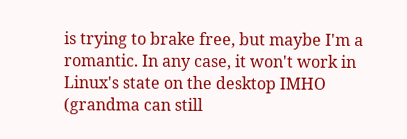is trying to brake free, but maybe I'm a romantic. In any case, it won't work in Linux's state on the desktop IMHO (grandma can still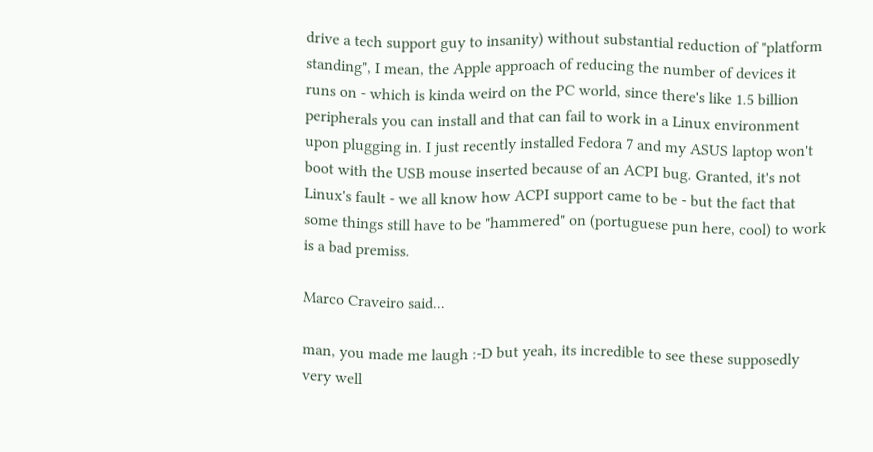drive a tech support guy to insanity) without substantial reduction of "platform standing", I mean, the Apple approach of reducing the number of devices it runs on - which is kinda weird on the PC world, since there's like 1.5 billion peripherals you can install and that can fail to work in a Linux environment upon plugging in. I just recently installed Fedora 7 and my ASUS laptop won't boot with the USB mouse inserted because of an ACPI bug. Granted, it's not Linux's fault - we all know how ACPI support came to be - but the fact that some things still have to be "hammered" on (portuguese pun here, cool) to work is a bad premiss.

Marco Craveiro said...

man, you made me laugh :-D but yeah, its incredible to see these supposedly very well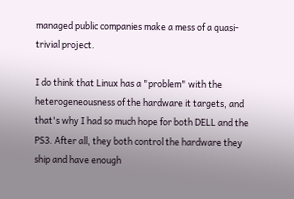managed public companies make a mess of a quasi-trivial project.

I do think that Linux has a "problem" with the heterogeneousness of the hardware it targets, and that's why I had so much hope for both DELL and the PS3. After all, they both control the hardware they ship and have enough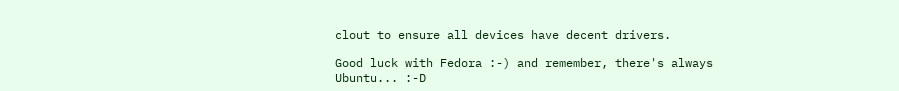clout to ensure all devices have decent drivers.

Good luck with Fedora :-) and remember, there's always Ubuntu... :-D